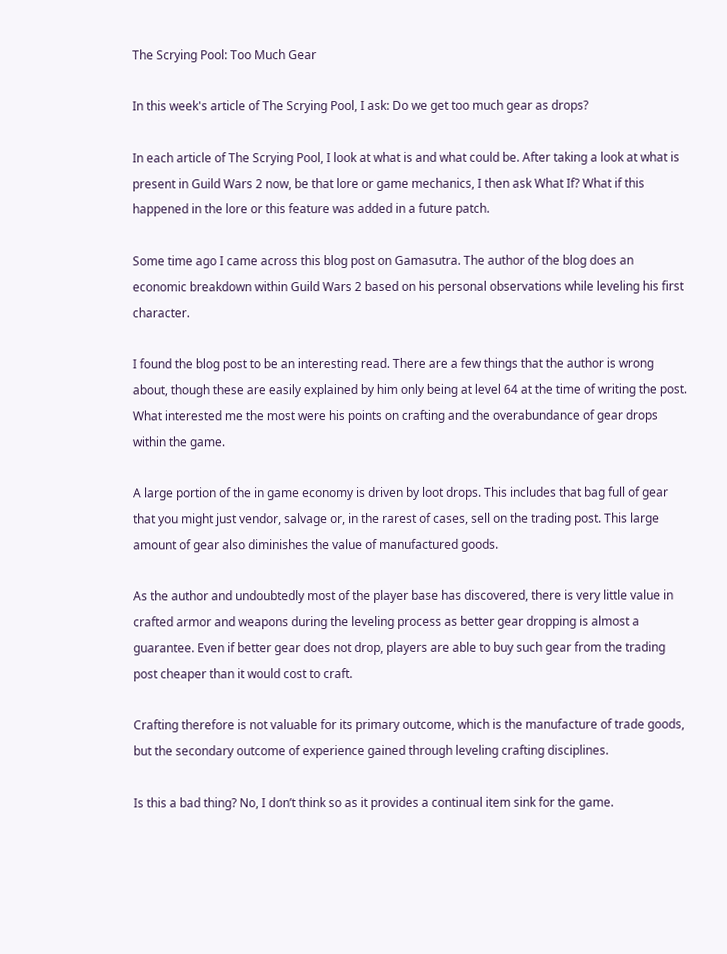The Scrying Pool: Too Much Gear

In this week's article of The Scrying Pool, I ask: Do we get too much gear as drops?

In each article of The Scrying Pool, I look at what is and what could be. After taking a look at what is present in Guild Wars 2 now, be that lore or game mechanics, I then ask What If? What if this happened in the lore or this feature was added in a future patch.

Some time ago I came across this blog post on Gamasutra. The author of the blog does an economic breakdown within Guild Wars 2 based on his personal observations while leveling his first character.

I found the blog post to be an interesting read. There are a few things that the author is wrong about, though these are easily explained by him only being at level 64 at the time of writing the post. What interested me the most were his points on crafting and the overabundance of gear drops within the game.

A large portion of the in game economy is driven by loot drops. This includes that bag full of gear that you might just vendor, salvage or, in the rarest of cases, sell on the trading post. This large amount of gear also diminishes the value of manufactured goods.

As the author and undoubtedly most of the player base has discovered, there is very little value in crafted armor and weapons during the leveling process as better gear dropping is almost a guarantee. Even if better gear does not drop, players are able to buy such gear from the trading post cheaper than it would cost to craft.

Crafting therefore is not valuable for its primary outcome, which is the manufacture of trade goods, but the secondary outcome of experience gained through leveling crafting disciplines.

Is this a bad thing? No, I don’t think so as it provides a continual item sink for the game.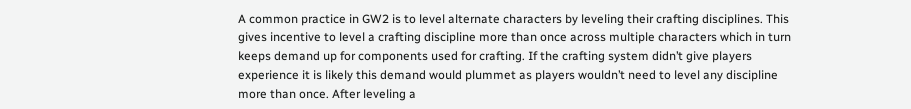A common practice in GW2 is to level alternate characters by leveling their crafting disciplines. This gives incentive to level a crafting discipline more than once across multiple characters which in turn keeps demand up for components used for crafting. If the crafting system didn’t give players experience it is likely this demand would plummet as players wouldn’t need to level any discipline more than once. After leveling a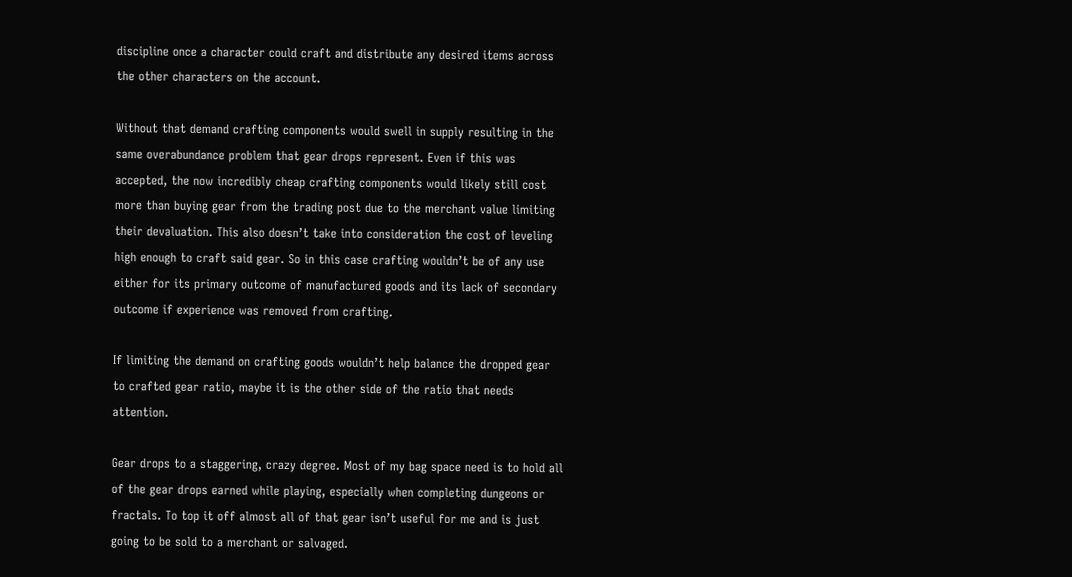discipline once a character could craft and distribute any desired items across the other characters on the account.

Without that demand crafting components would swell in supply resulting in the same overabundance problem that gear drops represent. Even if this was accepted, the now incredibly cheap crafting components would likely still cost more than buying gear from the trading post due to the merchant value limiting their devaluation. This also doesn’t take into consideration the cost of leveling high enough to craft said gear. So in this case crafting wouldn’t be of any use either for its primary outcome of manufactured goods and its lack of secondary outcome if experience was removed from crafting.

If limiting the demand on crafting goods wouldn’t help balance the dropped gear to crafted gear ratio, maybe it is the other side of the ratio that needs attention.

Gear drops to a staggering, crazy degree. Most of my bag space need is to hold all of the gear drops earned while playing, especially when completing dungeons or fractals. To top it off almost all of that gear isn’t useful for me and is just going to be sold to a merchant or salvaged.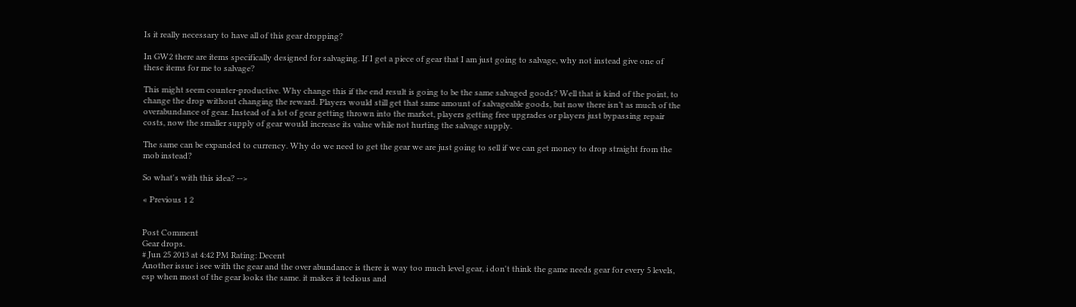Is it really necessary to have all of this gear dropping?

In GW2 there are items specifically designed for salvaging. If I get a piece of gear that I am just going to salvage, why not instead give one of these items for me to salvage?

This might seem counter-productive. Why change this if the end result is going to be the same salvaged goods? Well that is kind of the point, to change the drop without changing the reward. Players would still get that same amount of salvageable goods, but now there isn’t as much of the overabundance of gear. Instead of a lot of gear getting thrown into the market, players getting free upgrades or players just bypassing repair costs, now the smaller supply of gear would increase its value while not hurting the salvage supply.

The same can be expanded to currency. Why do we need to get the gear we are just going to sell if we can get money to drop straight from the mob instead?

So what's with this idea? -->

« Previous 1 2


Post Comment
Gear drops.
# Jun 25 2013 at 4:42 PM Rating: Decent
Another issue i see with the gear and the over abundance is there is way too much level gear, i don't think the game needs gear for every 5 levels, esp when most of the gear looks the same. it makes it tedious and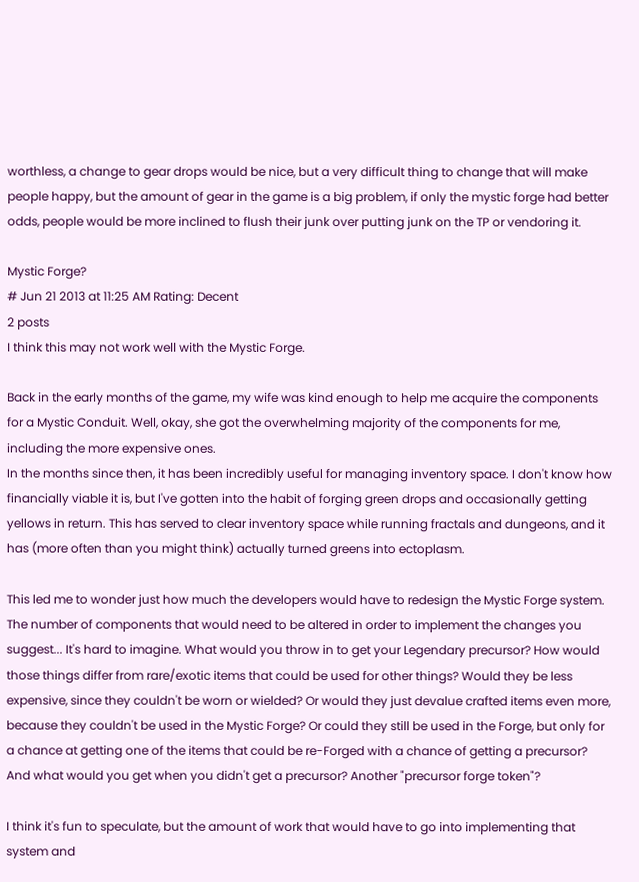worthless, a change to gear drops would be nice, but a very difficult thing to change that will make people happy, but the amount of gear in the game is a big problem, if only the mystic forge had better odds, people would be more inclined to flush their junk over putting junk on the TP or vendoring it.

Mystic Forge?
# Jun 21 2013 at 11:25 AM Rating: Decent
2 posts
I think this may not work well with the Mystic Forge.

Back in the early months of the game, my wife was kind enough to help me acquire the components for a Mystic Conduit. Well, okay, she got the overwhelming majority of the components for me, including the more expensive ones.
In the months since then, it has been incredibly useful for managing inventory space. I don't know how financially viable it is, but I've gotten into the habit of forging green drops and occasionally getting yellows in return. This has served to clear inventory space while running fractals and dungeons, and it has (more often than you might think) actually turned greens into ectoplasm.

This led me to wonder just how much the developers would have to redesign the Mystic Forge system. The number of components that would need to be altered in order to implement the changes you suggest... It's hard to imagine. What would you throw in to get your Legendary precursor? How would those things differ from rare/exotic items that could be used for other things? Would they be less expensive, since they couldn't be worn or wielded? Or would they just devalue crafted items even more, because they couldn't be used in the Mystic Forge? Or could they still be used in the Forge, but only for a chance at getting one of the items that could be re-Forged with a chance of getting a precursor? And what would you get when you didn't get a precursor? Another "precursor forge token"?

I think it's fun to speculate, but the amount of work that would have to go into implementing that system and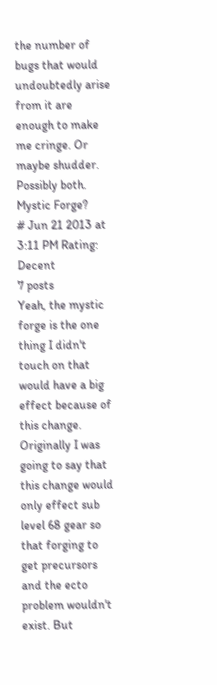the number of bugs that would undoubtedly arise from it are enough to make me cringe. Or maybe shudder. Possibly both.
Mystic Forge?
# Jun 21 2013 at 3:11 PM Rating: Decent
7 posts
Yeah, the mystic forge is the one thing I didn't touch on that would have a big effect because of this change. Originally I was going to say that this change would only effect sub level 68 gear so that forging to get precursors and the ecto problem wouldn't exist. But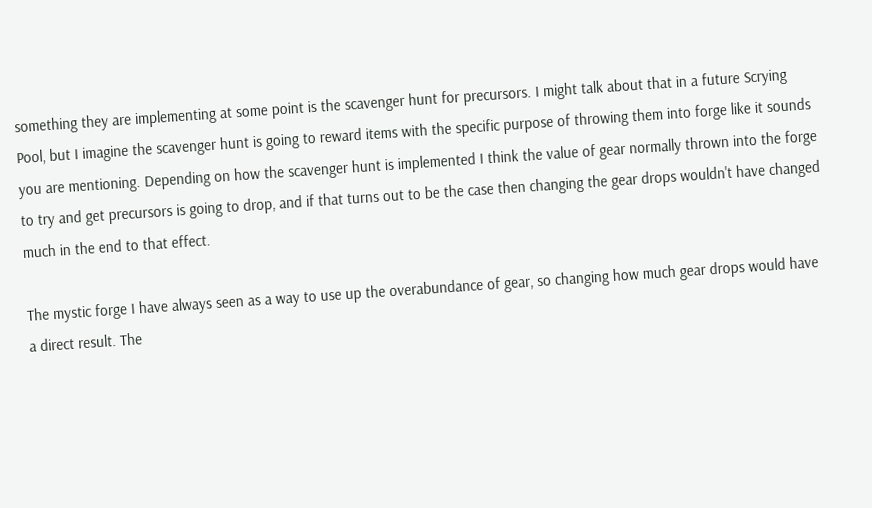something they are implementing at some point is the scavenger hunt for precursors. I might talk about that in a future Scrying Pool, but I imagine the scavenger hunt is going to reward items with the specific purpose of throwing them into forge like it sounds you are mentioning. Depending on how the scavenger hunt is implemented I think the value of gear normally thrown into the forge to try and get precursors is going to drop, and if that turns out to be the case then changing the gear drops wouldn't have changed much in the end to that effect.

The mystic forge I have always seen as a way to use up the overabundance of gear, so changing how much gear drops would have a direct result. The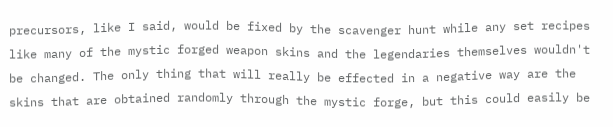precursors, like I said, would be fixed by the scavenger hunt while any set recipes like many of the mystic forged weapon skins and the legendaries themselves wouldn't be changed. The only thing that will really be effected in a negative way are the skins that are obtained randomly through the mystic forge, but this could easily be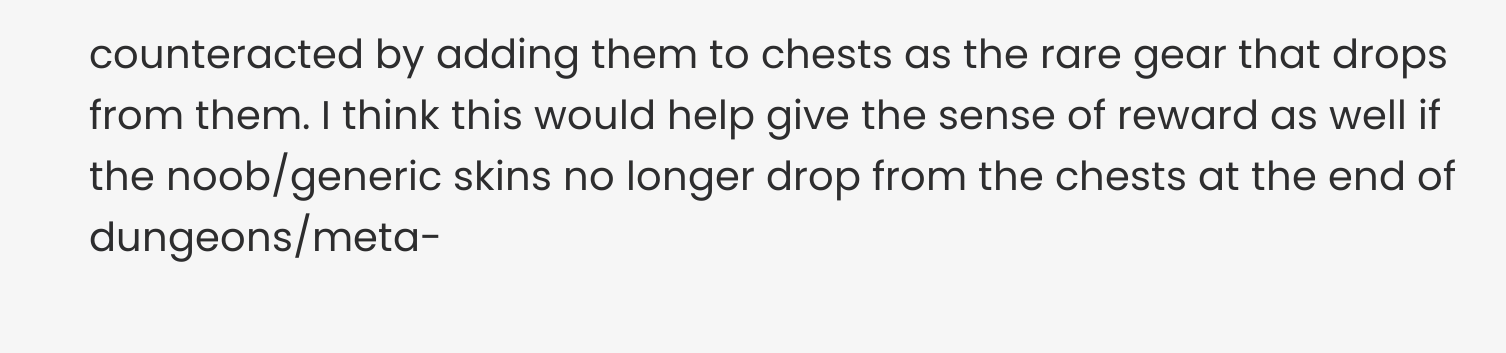counteracted by adding them to chests as the rare gear that drops from them. I think this would help give the sense of reward as well if the noob/generic skins no longer drop from the chests at the end of dungeons/meta-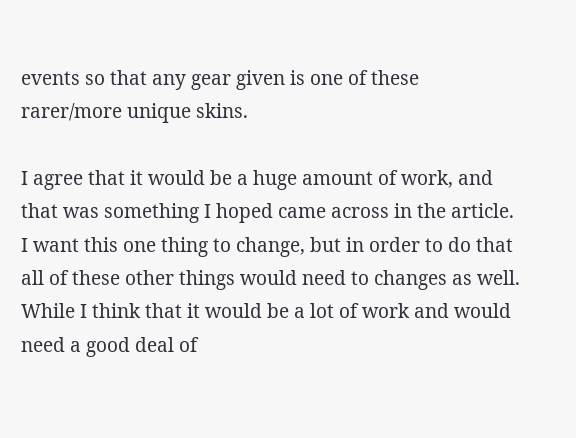events so that any gear given is one of these rarer/more unique skins.

I agree that it would be a huge amount of work, and that was something I hoped came across in the article. I want this one thing to change, but in order to do that all of these other things would need to changes as well. While I think that it would be a lot of work and would need a good deal of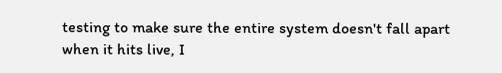testing to make sure the entire system doesn't fall apart when it hits live, I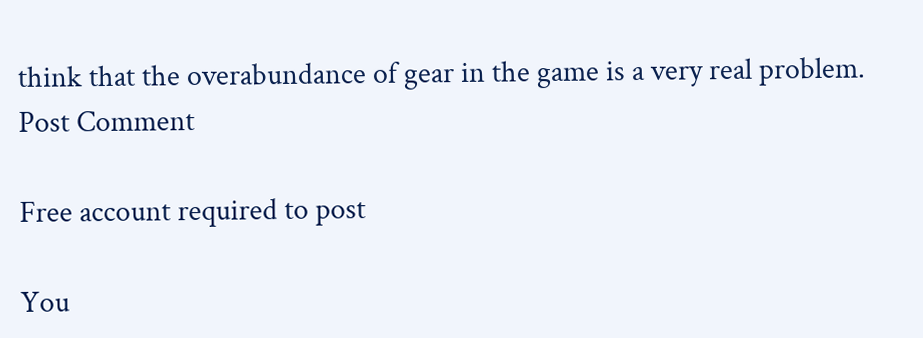think that the overabundance of gear in the game is a very real problem.
Post Comment

Free account required to post

You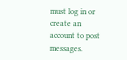must log in or create an account to post messages.